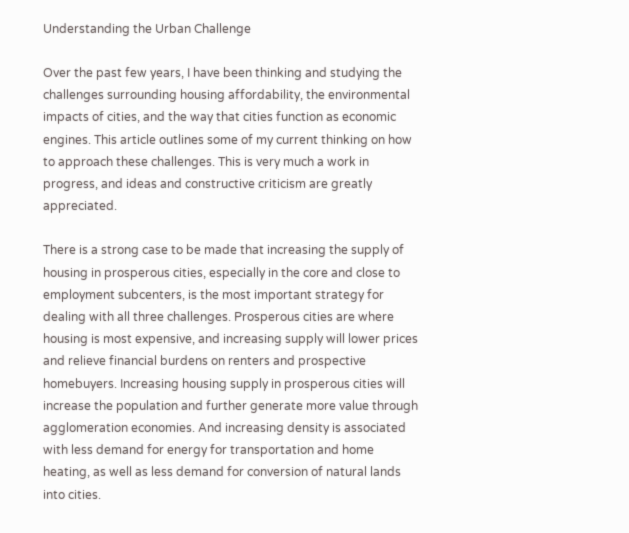Understanding the Urban Challenge

Over the past few years, I have been thinking and studying the challenges surrounding housing affordability, the environmental impacts of cities, and the way that cities function as economic engines. This article outlines some of my current thinking on how to approach these challenges. This is very much a work in progress, and ideas and constructive criticism are greatly appreciated.

There is a strong case to be made that increasing the supply of housing in prosperous cities, especially in the core and close to employment subcenters, is the most important strategy for dealing with all three challenges. Prosperous cities are where housing is most expensive, and increasing supply will lower prices and relieve financial burdens on renters and prospective homebuyers. Increasing housing supply in prosperous cities will increase the population and further generate more value through agglomeration economies. And increasing density is associated with less demand for energy for transportation and home heating, as well as less demand for conversion of natural lands into cities.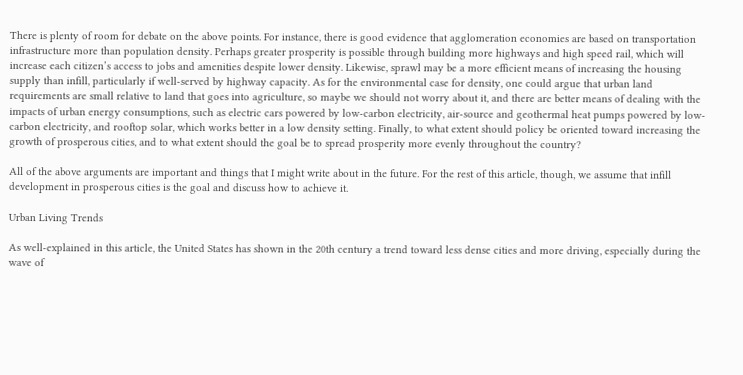There is plenty of room for debate on the above points. For instance, there is good evidence that agglomeration economies are based on transportation infrastructure more than population density. Perhaps greater prosperity is possible through building more highways and high speed rail, which will increase each citizen’s access to jobs and amenities despite lower density. Likewise, sprawl may be a more efficient means of increasing the housing supply than infill, particularly if well-served by highway capacity. As for the environmental case for density, one could argue that urban land requirements are small relative to land that goes into agriculture, so maybe we should not worry about it, and there are better means of dealing with the impacts of urban energy consumptions, such as electric cars powered by low-carbon electricity, air-source and geothermal heat pumps powered by low-carbon electricity, and rooftop solar, which works better in a low density setting. Finally, to what extent should policy be oriented toward increasing the growth of prosperous cities, and to what extent should the goal be to spread prosperity more evenly throughout the country?

All of the above arguments are important and things that I might write about in the future. For the rest of this article, though, we assume that infill development in prosperous cities is the goal and discuss how to achieve it.

Urban Living Trends

As well-explained in this article, the United States has shown in the 20th century a trend toward less dense cities and more driving, especially during the wave of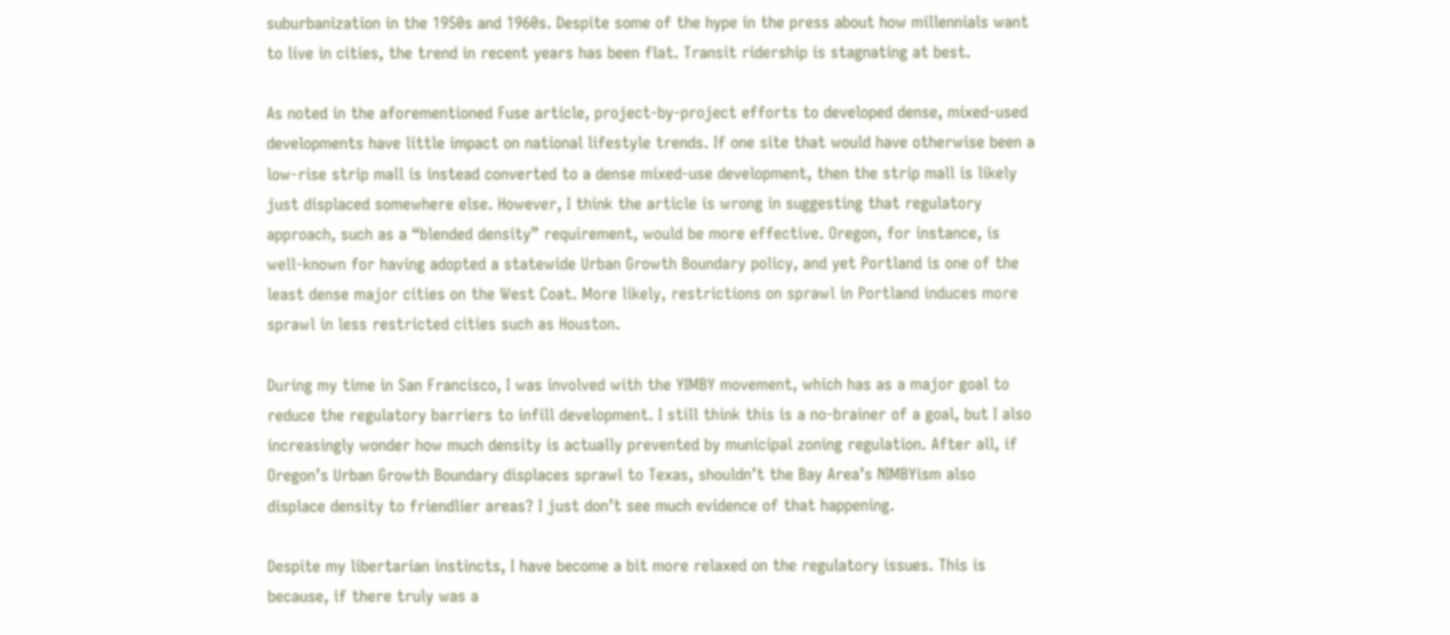suburbanization in the 1950s and 1960s. Despite some of the hype in the press about how millennials want to live in cities, the trend in recent years has been flat. Transit ridership is stagnating at best.

As noted in the aforementioned Fuse article, project-by-project efforts to developed dense, mixed-used developments have little impact on national lifestyle trends. If one site that would have otherwise been a low-rise strip mall is instead converted to a dense mixed-use development, then the strip mall is likely just displaced somewhere else. However, I think the article is wrong in suggesting that regulatory approach, such as a “blended density” requirement, would be more effective. Oregon, for instance, is well-known for having adopted a statewide Urban Growth Boundary policy, and yet Portland is one of the least dense major cities on the West Coat. More likely, restrictions on sprawl in Portland induces more sprawl in less restricted cities such as Houston.

During my time in San Francisco, I was involved with the YIMBY movement, which has as a major goal to reduce the regulatory barriers to infill development. I still think this is a no-brainer of a goal, but I also increasingly wonder how much density is actually prevented by municipal zoning regulation. After all, if Oregon’s Urban Growth Boundary displaces sprawl to Texas, shouldn’t the Bay Area’s NIMBYism also displace density to friendlier areas? I just don’t see much evidence of that happening.

Despite my libertarian instincts, I have become a bit more relaxed on the regulatory issues. This is because, if there truly was a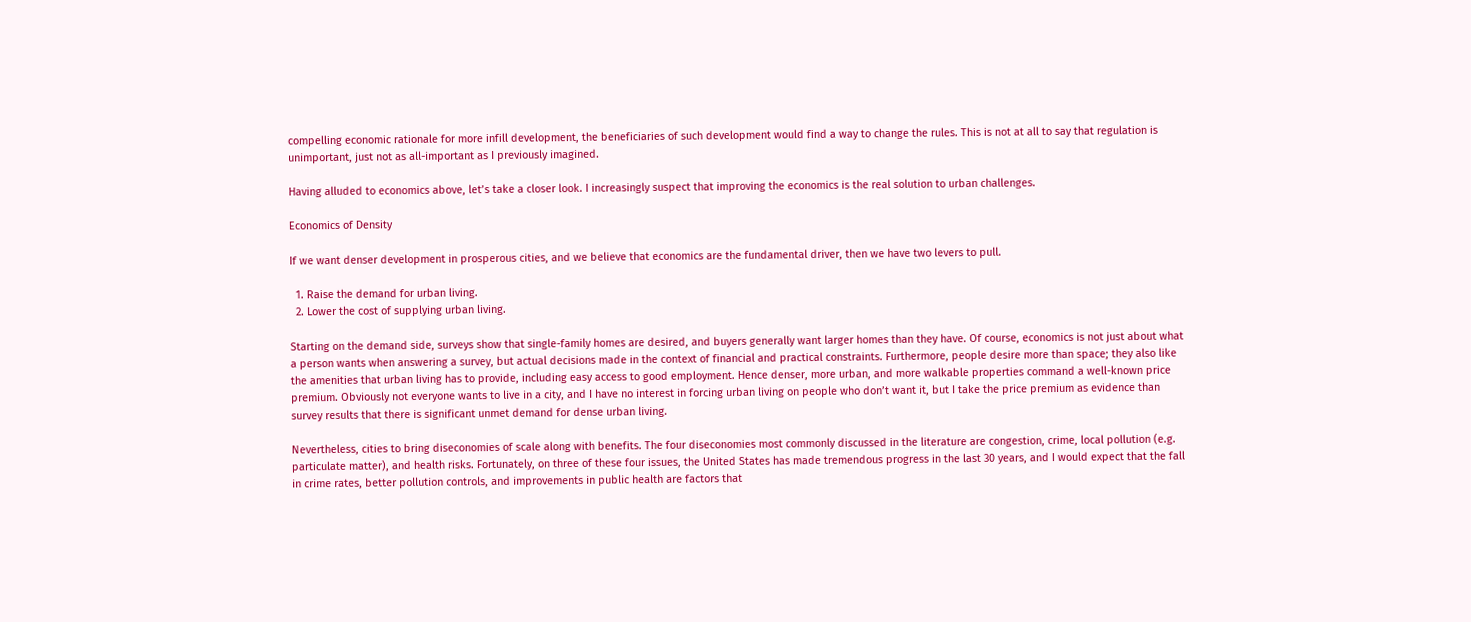compelling economic rationale for more infill development, the beneficiaries of such development would find a way to change the rules. This is not at all to say that regulation is unimportant, just not as all-important as I previously imagined.

Having alluded to economics above, let’s take a closer look. I increasingly suspect that improving the economics is the real solution to urban challenges.

Economics of Density

If we want denser development in prosperous cities, and we believe that economics are the fundamental driver, then we have two levers to pull.

  1. Raise the demand for urban living.
  2. Lower the cost of supplying urban living.

Starting on the demand side, surveys show that single-family homes are desired, and buyers generally want larger homes than they have. Of course, economics is not just about what a person wants when answering a survey, but actual decisions made in the context of financial and practical constraints. Furthermore, people desire more than space; they also like the amenities that urban living has to provide, including easy access to good employment. Hence denser, more urban, and more walkable properties command a well-known price premium. Obviously not everyone wants to live in a city, and I have no interest in forcing urban living on people who don’t want it, but I take the price premium as evidence than survey results that there is significant unmet demand for dense urban living.

Nevertheless, cities to bring diseconomies of scale along with benefits. The four diseconomies most commonly discussed in the literature are congestion, crime, local pollution (e.g. particulate matter), and health risks. Fortunately, on three of these four issues, the United States has made tremendous progress in the last 30 years, and I would expect that the fall in crime rates, better pollution controls, and improvements in public health are factors that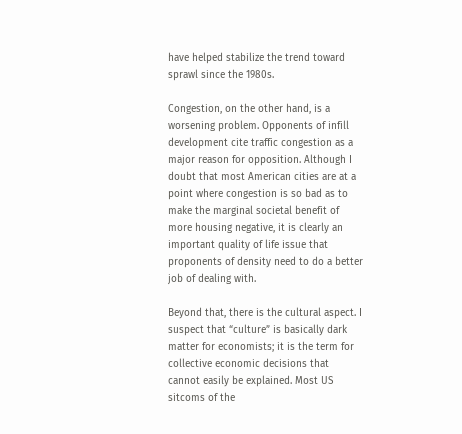have helped stabilize the trend toward sprawl since the 1980s.

Congestion, on the other hand, is a worsening problem. Opponents of infill development cite traffic congestion as a major reason for opposition. Although I doubt that most American cities are at a point where congestion is so bad as to make the marginal societal benefit of more housing negative, it is clearly an important quality of life issue that proponents of density need to do a better job of dealing with.

Beyond that, there is the cultural aspect. I suspect that “culture” is basically dark matter for economists; it is the term for collective economic decisions that cannot easily be explained. Most US sitcoms of the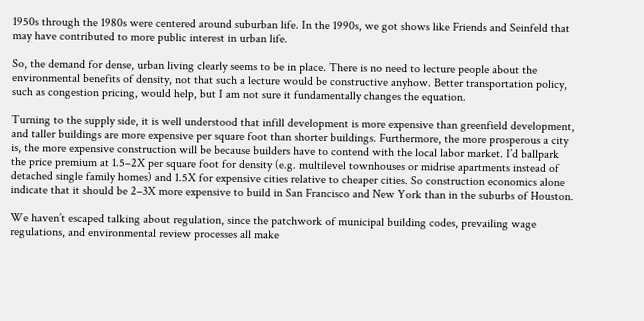1950s through the 1980s were centered around suburban life. In the 1990s, we got shows like Friends and Seinfeld that may have contributed to more public interest in urban life.

So, the demand for dense, urban living clearly seems to be in place. There is no need to lecture people about the environmental benefits of density, not that such a lecture would be constructive anyhow. Better transportation policy, such as congestion pricing, would help, but I am not sure it fundamentally changes the equation.

Turning to the supply side, it is well understood that infill development is more expensive than greenfield development, and taller buildings are more expensive per square foot than shorter buildings. Furthermore, the more prosperous a city is, the more expensive construction will be because builders have to contend with the local labor market. I’d ballpark the price premium at 1.5–2X per square foot for density (e.g. multilevel townhouses or midrise apartments instead of detached single family homes) and 1.5X for expensive cities relative to cheaper cities. So construction economics alone indicate that it should be 2–3X more expensive to build in San Francisco and New York than in the suburbs of Houston.

We haven’t escaped talking about regulation, since the patchwork of municipal building codes, prevailing wage regulations, and environmental review processes all make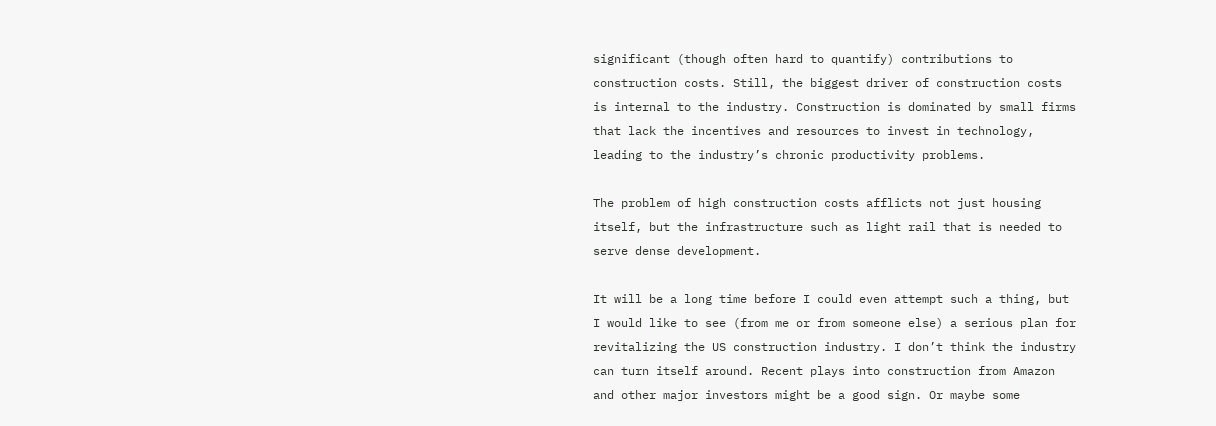significant (though often hard to quantify) contributions to construction costs. Still, the biggest driver of construction costs is internal to the industry. Construction is dominated by small firms that lack the incentives and resources to invest in technology, leading to the industry’s chronic productivity problems.

The problem of high construction costs afflicts not just housing itself, but the infrastructure such as light rail that is needed to serve dense development.

It will be a long time before I could even attempt such a thing, but I would like to see (from me or from someone else) a serious plan for revitalizing the US construction industry. I don’t think the industry can turn itself around. Recent plays into construction from Amazon and other major investors might be a good sign. Or maybe some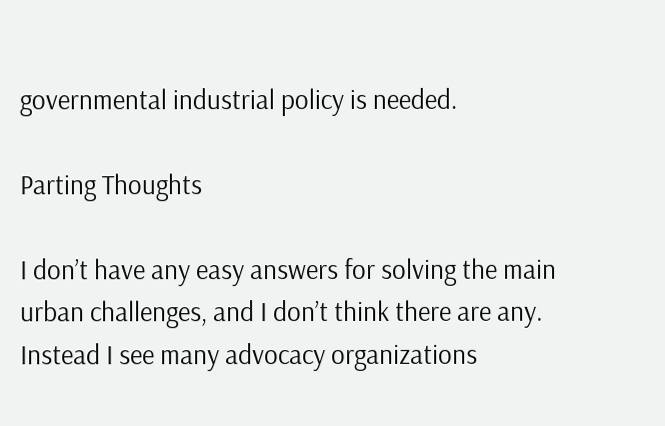governmental industrial policy is needed.

Parting Thoughts

I don’t have any easy answers for solving the main urban challenges, and I don’t think there are any. Instead I see many advocacy organizations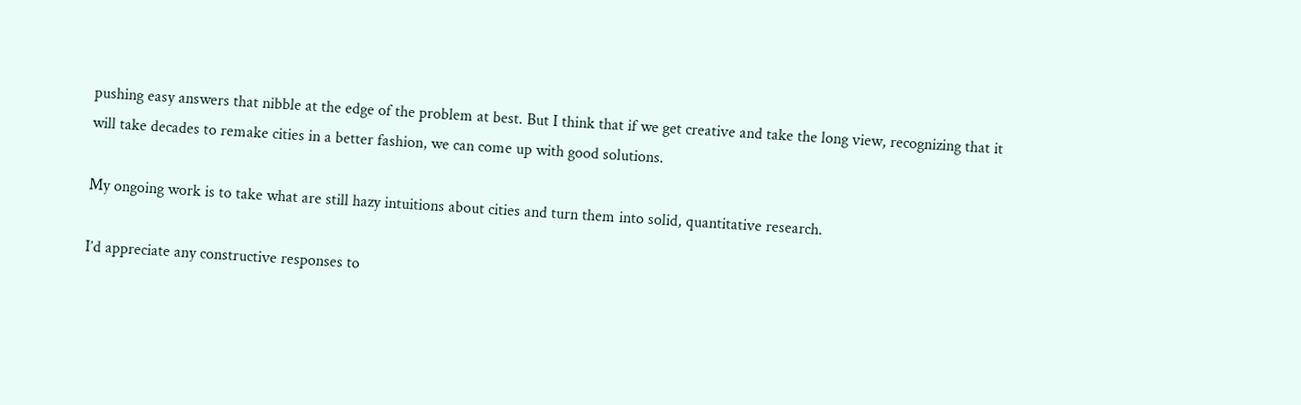pushing easy answers that nibble at the edge of the problem at best. But I think that if we get creative and take the long view, recognizing that it will take decades to remake cities in a better fashion, we can come up with good solutions.

My ongoing work is to take what are still hazy intuitions about cities and turn them into solid, quantitative research.

I’d appreciate any constructive responses to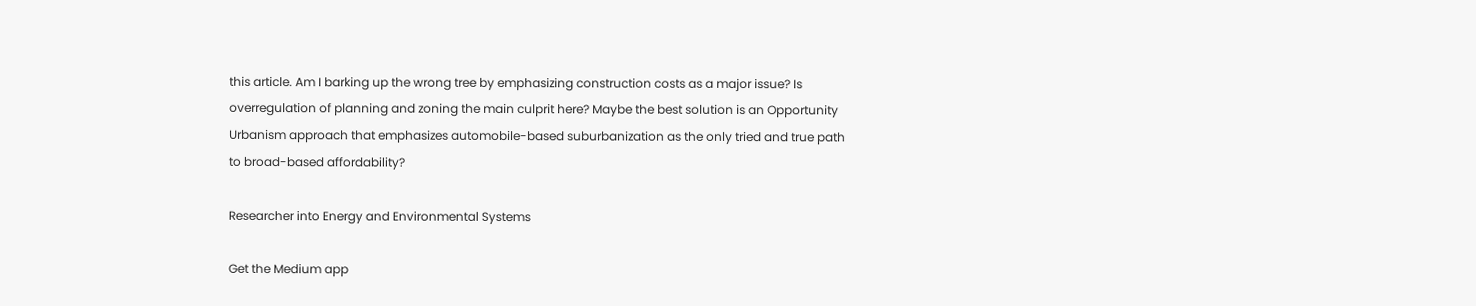this article. Am I barking up the wrong tree by emphasizing construction costs as a major issue? Is overregulation of planning and zoning the main culprit here? Maybe the best solution is an Opportunity Urbanism approach that emphasizes automobile-based suburbanization as the only tried and true path to broad-based affordability?

Researcher into Energy and Environmental Systems

Get the Medium app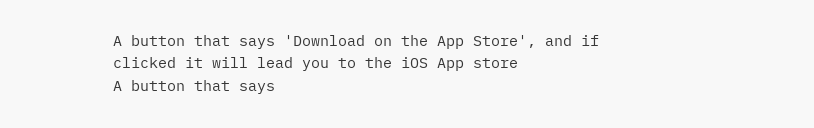A button that says 'Download on the App Store', and if clicked it will lead you to the iOS App store
A button that says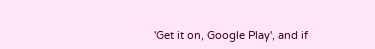'Get it on, Google Play', and if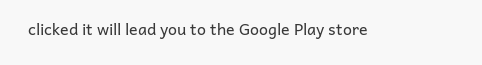clicked it will lead you to the Google Play store